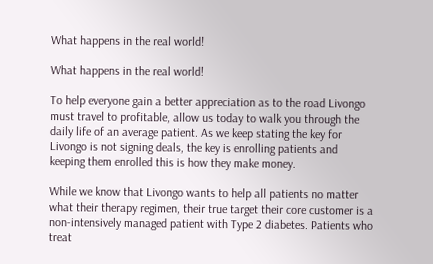What happens in the real world!

What happens in the real world!

To help everyone gain a better appreciation as to the road Livongo must travel to profitable, allow us today to walk you through the daily life of an average patient. As we keep stating the key for Livongo is not signing deals, the key is enrolling patients and keeping them enrolled this is how they make money.

While we know that Livongo wants to help all patients no matter what their therapy regimen, their true target their core customer is a non-intensively managed patient with Type 2 diabetes. Patients who treat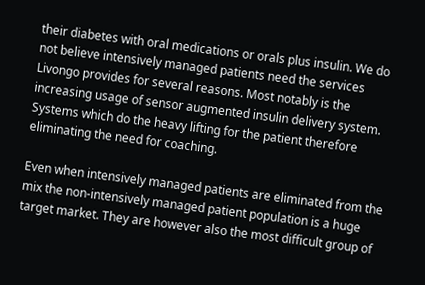their diabetes with oral medications or orals plus insulin. We do not believe intensively managed patients need the services Livongo provides for several reasons. Most notably is the increasing usage of sensor augmented insulin delivery system. Systems which do the heavy lifting for the patient therefore eliminating the need for coaching.

Even when intensively managed patients are eliminated from the mix the non-intensively managed patient population is a huge target market. They are however also the most difficult group of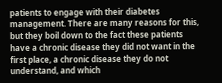patients to engage with their diabetes management. There are many reasons for this, but they boil down to the fact these patients have a chronic disease they did not want in the first place, a chronic disease they do not understand, and which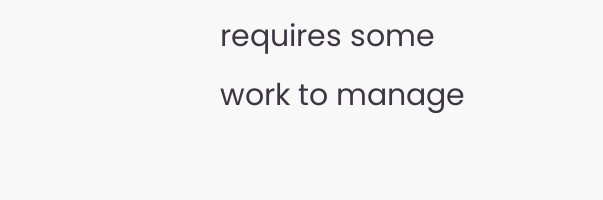requires some work to manage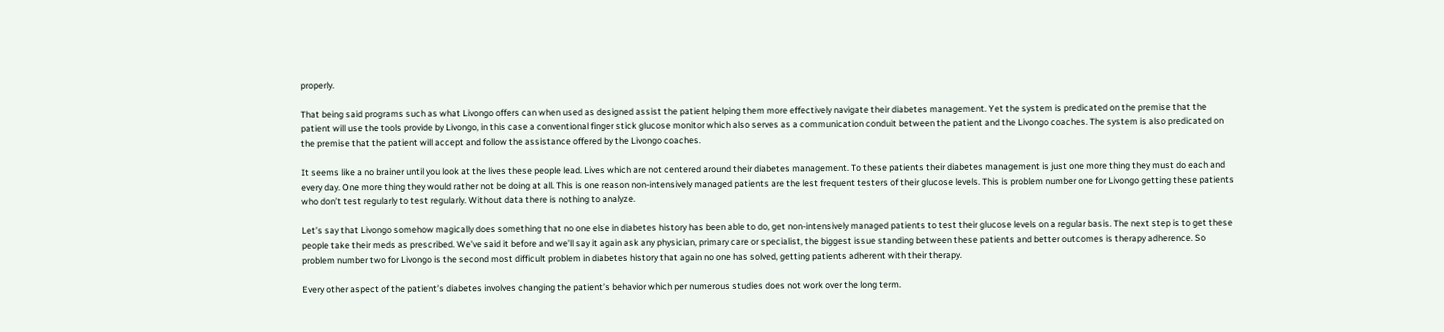properly.

That being said programs such as what Livongo offers can when used as designed assist the patient helping them more effectively navigate their diabetes management. Yet the system is predicated on the premise that the patient will use the tools provide by Livongo, in this case a conventional finger stick glucose monitor which also serves as a communication conduit between the patient and the Livongo coaches. The system is also predicated on the premise that the patient will accept and follow the assistance offered by the Livongo coaches.

It seems like a no brainer until you look at the lives these people lead. Lives which are not centered around their diabetes management. To these patients their diabetes management is just one more thing they must do each and every day. One more thing they would rather not be doing at all. This is one reason non-intensively managed patients are the lest frequent testers of their glucose levels. This is problem number one for Livongo getting these patients who don’t test regularly to test regularly. Without data there is nothing to analyze.

Let’s say that Livongo somehow magically does something that no one else in diabetes history has been able to do, get non-intensively managed patients to test their glucose levels on a regular basis. The next step is to get these people take their meds as prescribed. We’ve said it before and we’ll say it again ask any physician, primary care or specialist, the biggest issue standing between these patients and better outcomes is therapy adherence. So problem number two for Livongo is the second most difficult problem in diabetes history that again no one has solved, getting patients adherent with their therapy.

Every other aspect of the patient’s diabetes involves changing the patient’s behavior which per numerous studies does not work over the long term.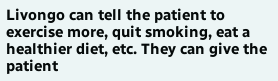Livongo can tell the patient to exercise more, quit smoking, eat a healthier diet, etc. They can give the patient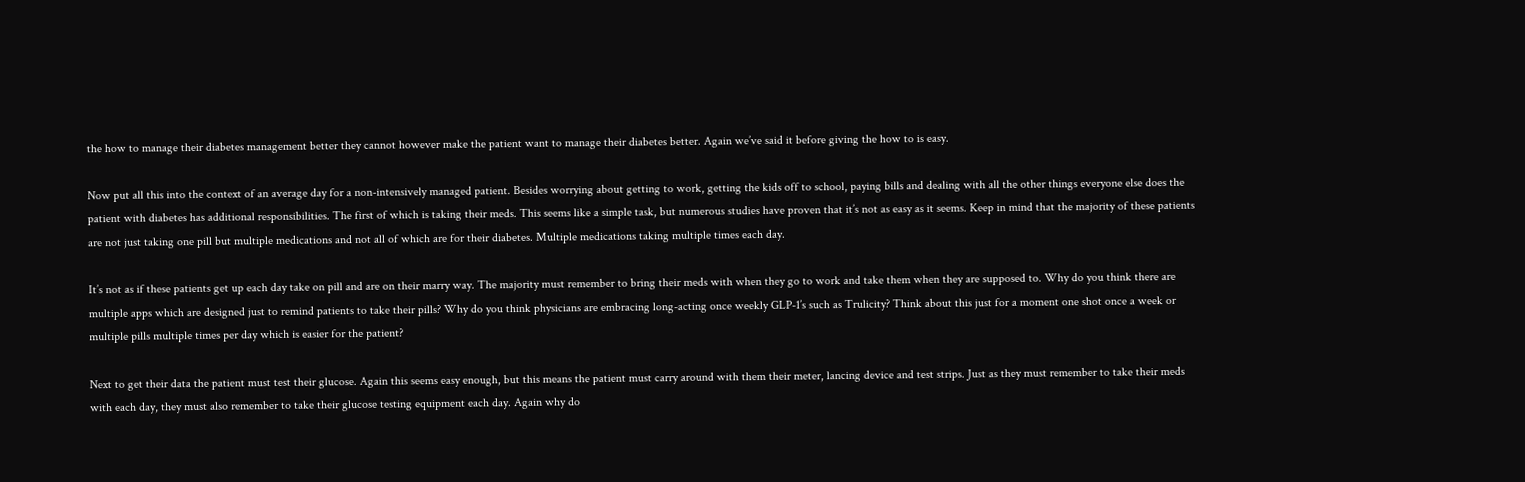the how to manage their diabetes management better they cannot however make the patient want to manage their diabetes better. Again we’ve said it before giving the how to is easy.

Now put all this into the context of an average day for a non-intensively managed patient. Besides worrying about getting to work, getting the kids off to school, paying bills and dealing with all the other things everyone else does the patient with diabetes has additional responsibilities. The first of which is taking their meds. This seems like a simple task, but numerous studies have proven that it’s not as easy as it seems. Keep in mind that the majority of these patients are not just taking one pill but multiple medications and not all of which are for their diabetes. Multiple medications taking multiple times each day.

It’s not as if these patients get up each day take on pill and are on their marry way. The majority must remember to bring their meds with when they go to work and take them when they are supposed to. Why do you think there are multiple apps which are designed just to remind patients to take their pills? Why do you think physicians are embracing long-acting once weekly GLP-1’s such as Trulicity? Think about this just for a moment one shot once a week or multiple pills multiple times per day which is easier for the patient?

Next to get their data the patient must test their glucose. Again this seems easy enough, but this means the patient must carry around with them their meter, lancing device and test strips. Just as they must remember to take their meds with each day, they must also remember to take their glucose testing equipment each day. Again why do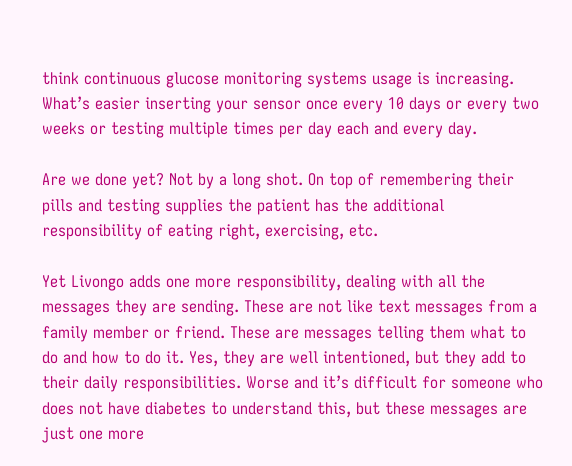think continuous glucose monitoring systems usage is increasing. What’s easier inserting your sensor once every 10 days or every two weeks or testing multiple times per day each and every day.

Are we done yet? Not by a long shot. On top of remembering their pills and testing supplies the patient has the additional responsibility of eating right, exercising, etc.

Yet Livongo adds one more responsibility, dealing with all the messages they are sending. These are not like text messages from a family member or friend. These are messages telling them what to do and how to do it. Yes, they are well intentioned, but they add to their daily responsibilities. Worse and it’s difficult for someone who does not have diabetes to understand this, but these messages are just one more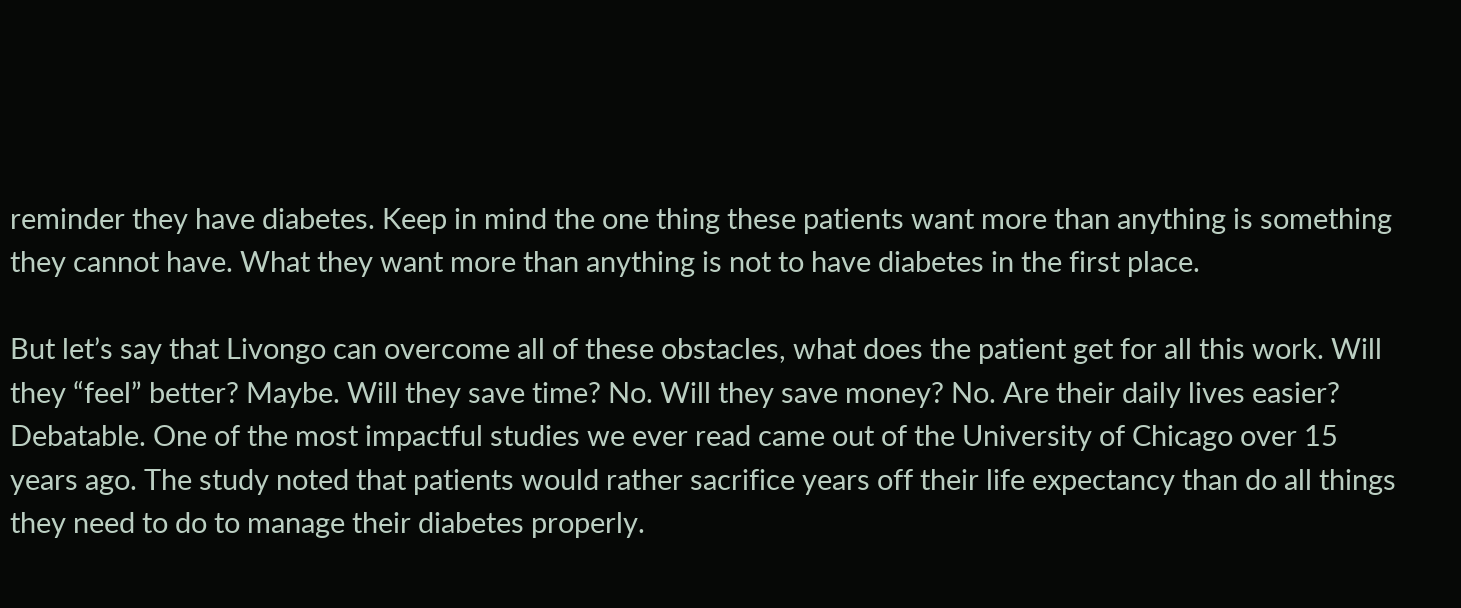reminder they have diabetes. Keep in mind the one thing these patients want more than anything is something they cannot have. What they want more than anything is not to have diabetes in the first place.

But let’s say that Livongo can overcome all of these obstacles, what does the patient get for all this work. Will they “feel” better? Maybe. Will they save time? No. Will they save money? No. Are their daily lives easier? Debatable. One of the most impactful studies we ever read came out of the University of Chicago over 15 years ago. The study noted that patients would rather sacrifice years off their life expectancy than do all things they need to do to manage their diabetes properly.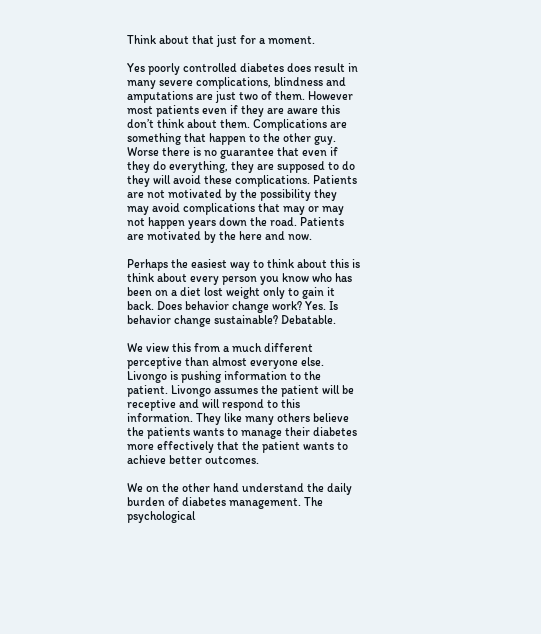Think about that just for a moment.

Yes poorly controlled diabetes does result in many severe complications, blindness and amputations are just two of them. However most patients even if they are aware this don’t think about them. Complications are something that happen to the other guy. Worse there is no guarantee that even if they do everything, they are supposed to do they will avoid these complications. Patients are not motivated by the possibility they may avoid complications that may or may not happen years down the road. Patients are motivated by the here and now.

Perhaps the easiest way to think about this is think about every person you know who has been on a diet lost weight only to gain it back. Does behavior change work? Yes. Is behavior change sustainable? Debatable.

We view this from a much different perceptive than almost everyone else. Livongo is pushing information to the patient. Livongo assumes the patient will be receptive and will respond to this information. They like many others believe the patients wants to manage their diabetes more effectively that the patient wants to achieve better outcomes.

We on the other hand understand the daily burden of diabetes management. The psychological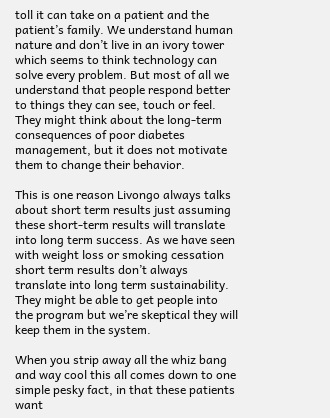toll it can take on a patient and the patient’s family. We understand human nature and don’t live in an ivory tower which seems to think technology can solve every problem. But most of all we understand that people respond better to things they can see, touch or feel. They might think about the long-term consequences of poor diabetes management, but it does not motivate them to change their behavior.

This is one reason Livongo always talks about short term results just assuming these short-term results will translate into long term success. As we have seen with weight loss or smoking cessation short term results don’t always translate into long term sustainability. They might be able to get people into the program but we’re skeptical they will keep them in the system.

When you strip away all the whiz bang and way cool this all comes down to one simple pesky fact, in that these patients want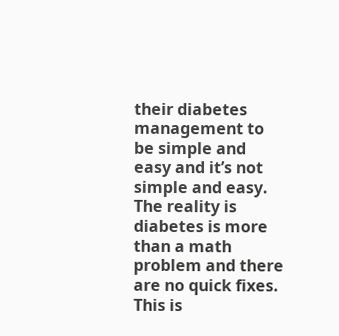their diabetes management to be simple and easy and it’s not simple and easy. The reality is diabetes is more than a math problem and there are no quick fixes. This is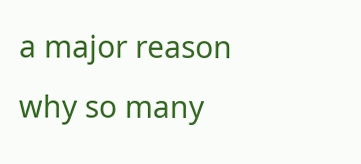a major reason why so many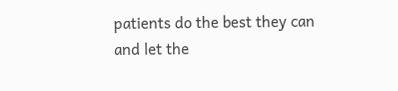patients do the best they can and let the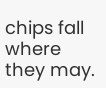chips fall where they may.